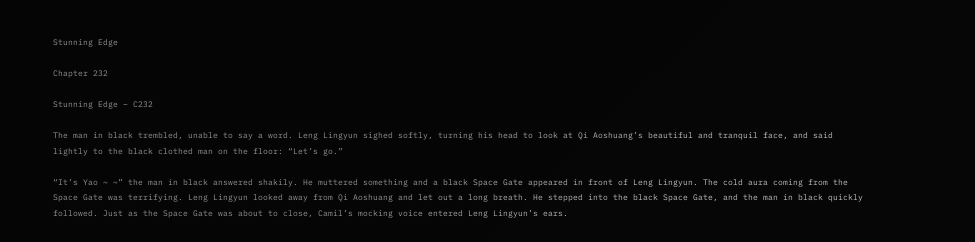Stunning Edge

Chapter 232

Stunning Edge – C232

The man in black trembled, unable to say a word. Leng Lingyun sighed softly, turning his head to look at Qi Aoshuang’s beautiful and tranquil face, and said lightly to the black clothed man on the floor: “Let’s go.”

“It’s Yao ~ ~” the man in black answered shakily. He muttered something and a black Space Gate appeared in front of Leng Lingyun. The cold aura coming from the Space Gate was terrifying. Leng Lingyun looked away from Qi Aoshuang and let out a long breath. He stepped into the black Space Gate, and the man in black quickly followed. Just as the Space Gate was about to close, Camil’s mocking voice entered Leng Lingyun’s ears.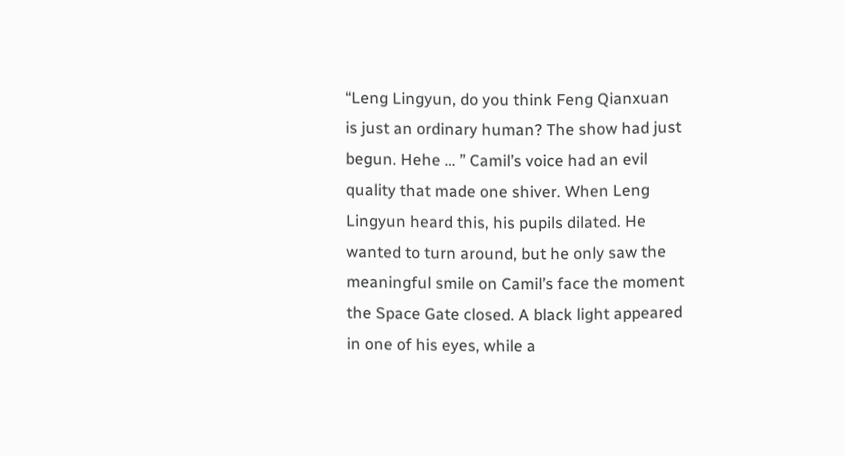“Leng Lingyun, do you think Feng Qianxuan is just an ordinary human? The show had just begun. Hehe … ” Camil’s voice had an evil quality that made one shiver. When Leng Lingyun heard this, his pupils dilated. He wanted to turn around, but he only saw the meaningful smile on Camil’s face the moment the Space Gate closed. A black light appeared in one of his eyes, while a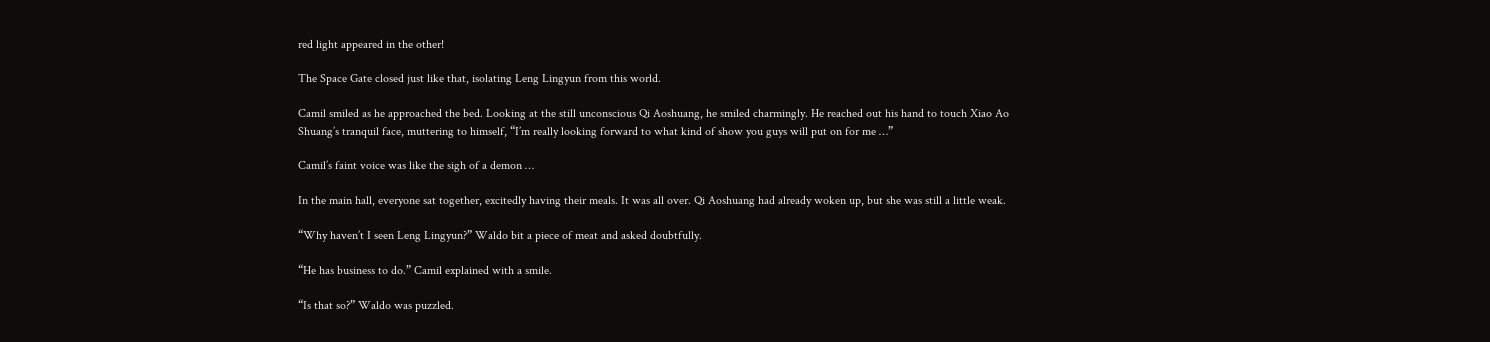red light appeared in the other!

The Space Gate closed just like that, isolating Leng Lingyun from this world.

Camil smiled as he approached the bed. Looking at the still unconscious Qi Aoshuang, he smiled charmingly. He reached out his hand to touch Xiao Ao Shuang’s tranquil face, muttering to himself, “I’m really looking forward to what kind of show you guys will put on for me …”

Camil’s faint voice was like the sigh of a demon …

In the main hall, everyone sat together, excitedly having their meals. It was all over. Qi Aoshuang had already woken up, but she was still a little weak.

“Why haven’t I seen Leng Lingyun?” Waldo bit a piece of meat and asked doubtfully.

“He has business to do.” Camil explained with a smile.

“Is that so?” Waldo was puzzled.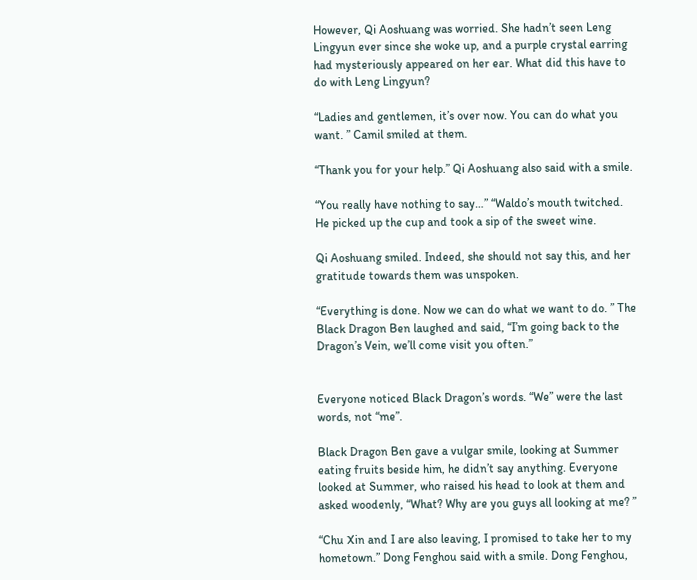However, Qi Aoshuang was worried. She hadn’t seen Leng Lingyun ever since she woke up, and a purple crystal earring had mysteriously appeared on her ear. What did this have to do with Leng Lingyun?

“Ladies and gentlemen, it’s over now. You can do what you want. ” Camil smiled at them.

“Thank you for your help.” Qi Aoshuang also said with a smile.

“You really have nothing to say…” “Waldo’s mouth twitched. He picked up the cup and took a sip of the sweet wine.

Qi Aoshuang smiled. Indeed, she should not say this, and her gratitude towards them was unspoken.

“Everything is done. Now we can do what we want to do. ” The Black Dragon Ben laughed and said, “I’m going back to the Dragon’s Vein, we’ll come visit you often.”


Everyone noticed Black Dragon’s words. “We” were the last words, not “me”.

Black Dragon Ben gave a vulgar smile, looking at Summer eating fruits beside him, he didn’t say anything. Everyone looked at Summer, who raised his head to look at them and asked woodenly, “What? Why are you guys all looking at me? ”

“Chu Xin and I are also leaving, I promised to take her to my hometown.” Dong Fenghou said with a smile. Dong Fenghou,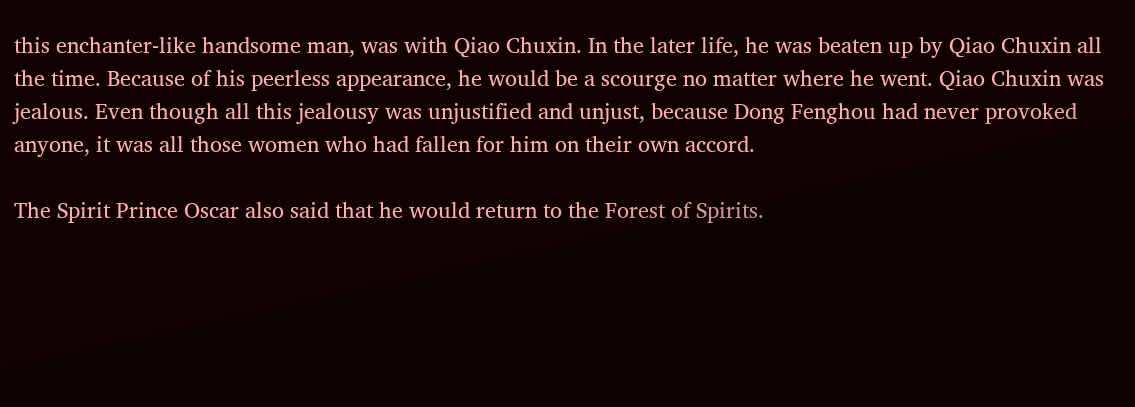this enchanter-like handsome man, was with Qiao Chuxin. In the later life, he was beaten up by Qiao Chuxin all the time. Because of his peerless appearance, he would be a scourge no matter where he went. Qiao Chuxin was jealous. Even though all this jealousy was unjustified and unjust, because Dong Fenghou had never provoked anyone, it was all those women who had fallen for him on their own accord.

The Spirit Prince Oscar also said that he would return to the Forest of Spirits.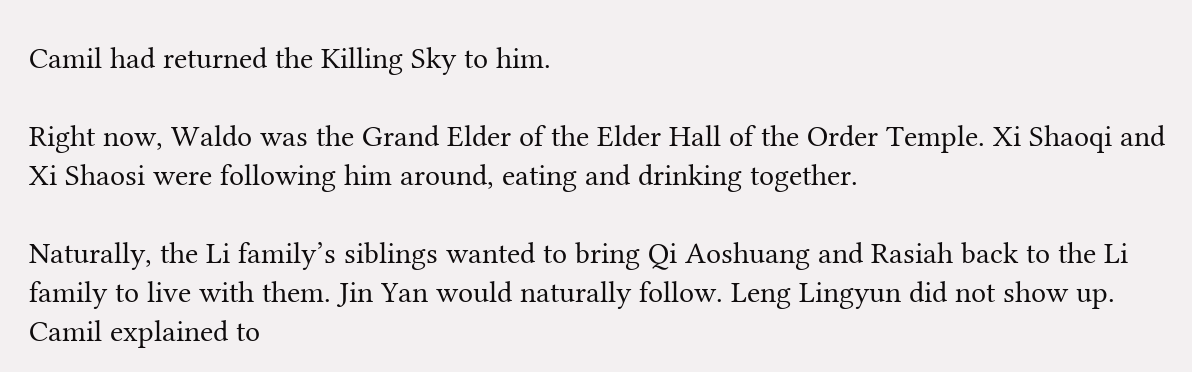Camil had returned the Killing Sky to him.

Right now, Waldo was the Grand Elder of the Elder Hall of the Order Temple. Xi Shaoqi and Xi Shaosi were following him around, eating and drinking together.

Naturally, the Li family’s siblings wanted to bring Qi Aoshuang and Rasiah back to the Li family to live with them. Jin Yan would naturally follow. Leng Lingyun did not show up. Camil explained to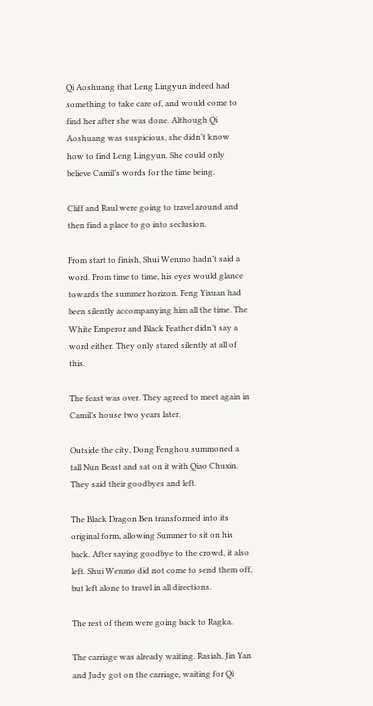Qi Aoshuang that Leng Lingyun indeed had something to take care of, and would come to find her after she was done. Although Qi Aoshuang was suspicious, she didn’t know how to find Leng Lingyun. She could only believe Camil’s words for the time being.

Cliff and Raul were going to travel around and then find a place to go into seclusion.

From start to finish, Shui Wenmo hadn’t said a word. From time to time, his eyes would glance towards the summer horizon. Feng Yixuan had been silently accompanying him all the time. The White Emperor and Black Feather didn’t say a word either. They only stared silently at all of this.

The feast was over. They agreed to meet again in Camil’s house two years later.

Outside the city, Dong Fenghou summoned a tall Nun Beast and sat on it with Qiao Chuxin. They said their goodbyes and left.

The Black Dragon Ben transformed into its original form, allowing Summer to sit on his back. After saying goodbye to the crowd, it also left. Shui Wenmo did not come to send them off, but left alone to travel in all directions.

The rest of them were going back to Ragka.

The carriage was already waiting. Rasiah, Jin Yan and Judy got on the carriage, waiting for Qi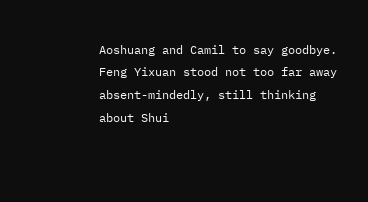Aoshuang and Camil to say goodbye. Feng Yixuan stood not too far away absent-mindedly, still thinking about Shui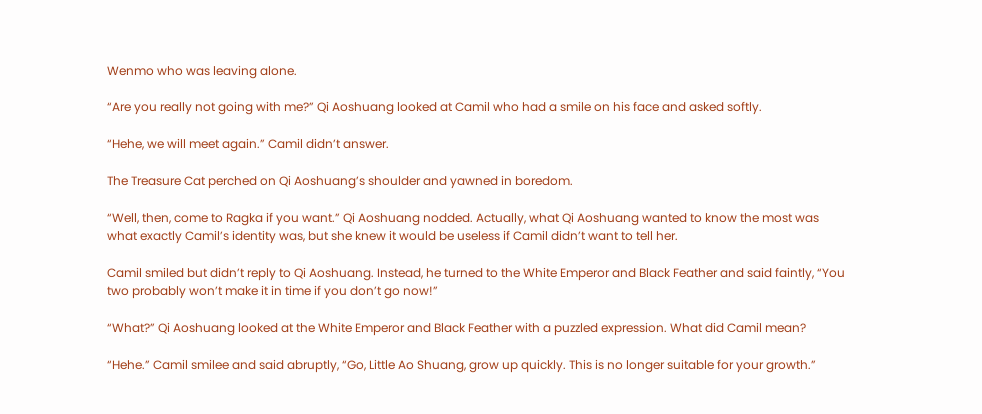Wenmo who was leaving alone.

“Are you really not going with me?” Qi Aoshuang looked at Camil who had a smile on his face and asked softly.

“Hehe, we will meet again.” Camil didn’t answer.

The Treasure Cat perched on Qi Aoshuang’s shoulder and yawned in boredom.

“Well, then, come to Ragka if you want.” Qi Aoshuang nodded. Actually, what Qi Aoshuang wanted to know the most was what exactly Camil’s identity was, but she knew it would be useless if Camil didn’t want to tell her.

Camil smiled but didn’t reply to Qi Aoshuang. Instead, he turned to the White Emperor and Black Feather and said faintly, “You two probably won’t make it in time if you don’t go now!”

“What?” Qi Aoshuang looked at the White Emperor and Black Feather with a puzzled expression. What did Camil mean?

“Hehe.” Camil smilee and said abruptly, “Go, Little Ao Shuang, grow up quickly. This is no longer suitable for your growth.”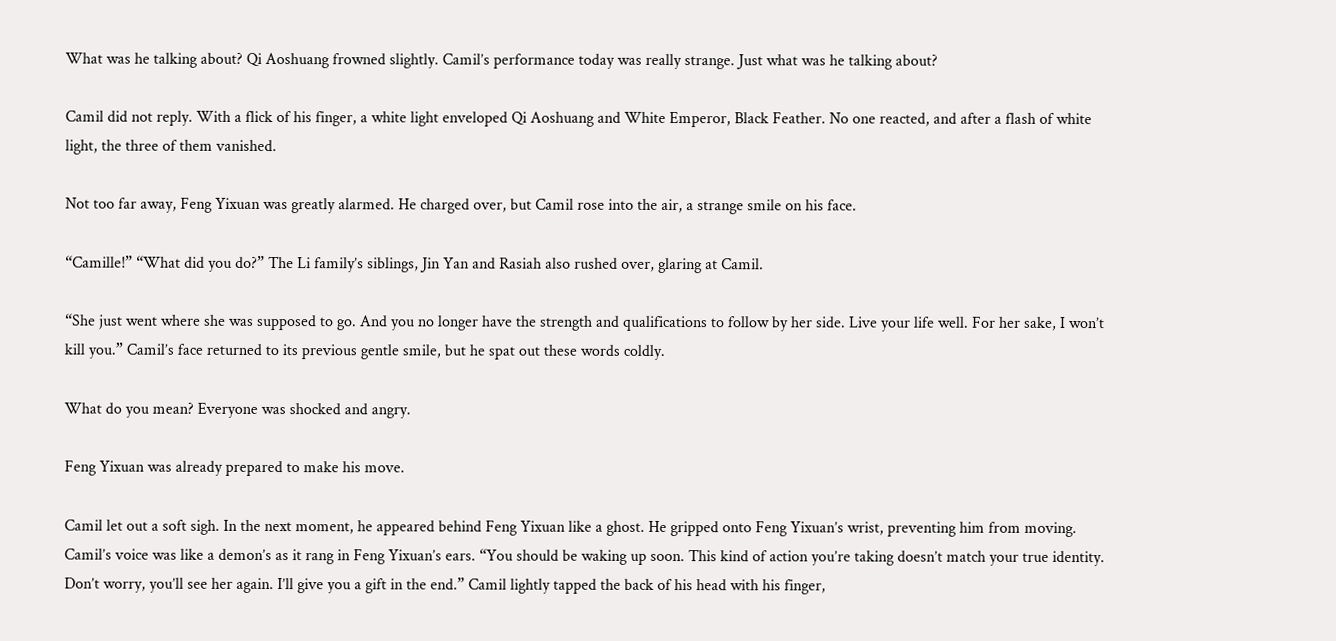What was he talking about? Qi Aoshuang frowned slightly. Camil’s performance today was really strange. Just what was he talking about?

Camil did not reply. With a flick of his finger, a white light enveloped Qi Aoshuang and White Emperor, Black Feather. No one reacted, and after a flash of white light, the three of them vanished.

Not too far away, Feng Yixuan was greatly alarmed. He charged over, but Camil rose into the air, a strange smile on his face.

“Camille!” “What did you do?” The Li family’s siblings, Jin Yan and Rasiah also rushed over, glaring at Camil.

“She just went where she was supposed to go. And you no longer have the strength and qualifications to follow by her side. Live your life well. For her sake, I won’t kill you.” Camil’s face returned to its previous gentle smile, but he spat out these words coldly.

What do you mean? Everyone was shocked and angry.

Feng Yixuan was already prepared to make his move.

Camil let out a soft sigh. In the next moment, he appeared behind Feng Yixuan like a ghost. He gripped onto Feng Yixuan’s wrist, preventing him from moving. Camil’s voice was like a demon’s as it rang in Feng Yixuan’s ears. “You should be waking up soon. This kind of action you’re taking doesn’t match your true identity. Don’t worry, you’ll see her again. I’ll give you a gift in the end.” Camil lightly tapped the back of his head with his finger,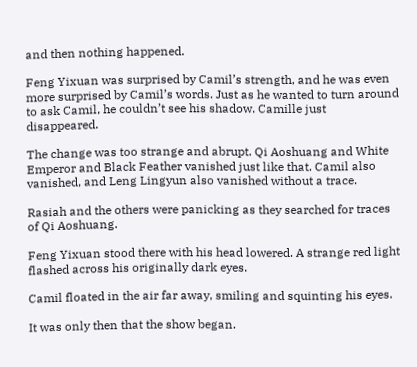and then nothing happened.

Feng Yixuan was surprised by Camil’s strength, and he was even more surprised by Camil’s words. Just as he wanted to turn around to ask Camil, he couldn’t see his shadow. Camille just disappeared.

The change was too strange and abrupt. Qi Aoshuang and White Emperor and Black Feather vanished just like that. Camil also vanished, and Leng Lingyun also vanished without a trace.

Rasiah and the others were panicking as they searched for traces of Qi Aoshuang.

Feng Yixuan stood there with his head lowered. A strange red light flashed across his originally dark eyes.

Camil floated in the air far away, smiling and squinting his eyes.

It was only then that the show began.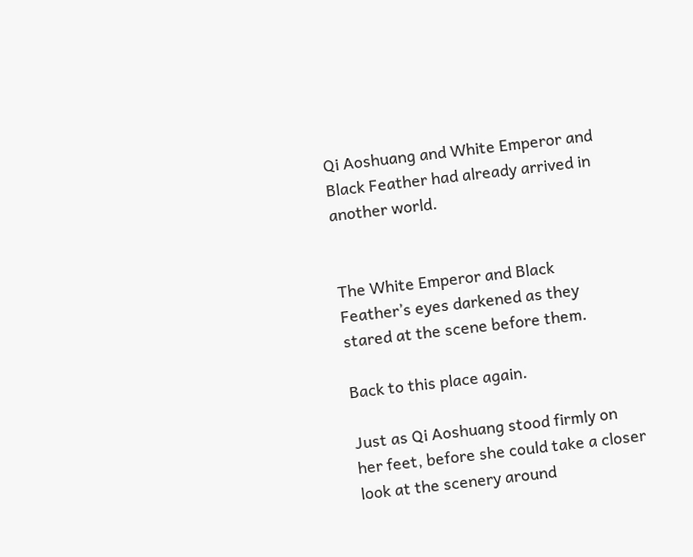Qi Aoshuang and White Emperor and Black Feather had already arrived in another world.


The White Emperor and Black Feather’s eyes darkened as they stared at the scene before them.

Back to this place again.

Just as Qi Aoshuang stood firmly on her feet, before she could take a closer look at the scenery around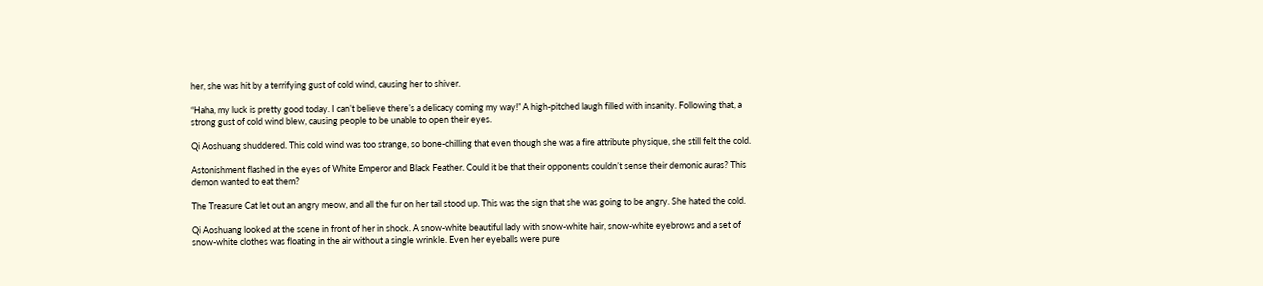her, she was hit by a terrifying gust of cold wind, causing her to shiver.

“Haha, my luck is pretty good today. I can’t believe there’s a delicacy coming my way!” A high-pitched laugh filled with insanity. Following that, a strong gust of cold wind blew, causing people to be unable to open their eyes.

Qi Aoshuang shuddered. This cold wind was too strange, so bone-chilling that even though she was a fire attribute physique, she still felt the cold.

Astonishment flashed in the eyes of White Emperor and Black Feather. Could it be that their opponents couldn’t sense their demonic auras? This demon wanted to eat them?

The Treasure Cat let out an angry meow, and all the fur on her tail stood up. This was the sign that she was going to be angry. She hated the cold.

Qi Aoshuang looked at the scene in front of her in shock. A snow-white beautiful lady with snow-white hair, snow-white eyebrows and a set of snow-white clothes was floating in the air without a single wrinkle. Even her eyeballs were pure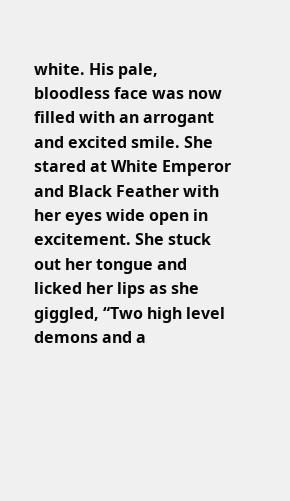white. His pale, bloodless face was now filled with an arrogant and excited smile. She stared at White Emperor and Black Feather with her eyes wide open in excitement. She stuck out her tongue and licked her lips as she giggled, “Two high level demons and a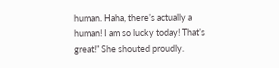human. Haha, there’s actually a human! I am so lucky today! That’s great!” She shouted proudly.